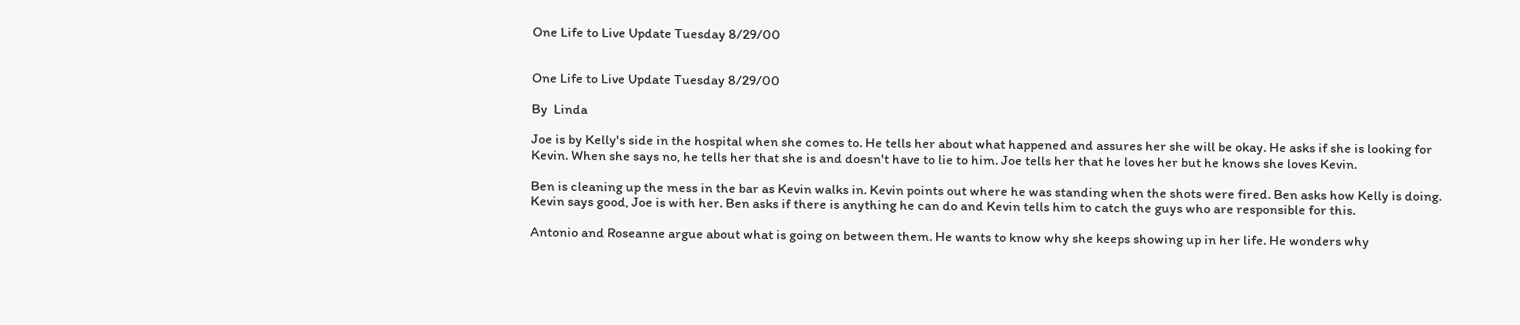One Life to Live Update Tuesday 8/29/00


One Life to Live Update Tuesday 8/29/00

By  Linda

Joe is by Kelly's side in the hospital when she comes to. He tells her about what happened and assures her she will be okay. He asks if she is looking for Kevin. When she says no, he tells her that she is and doesn't have to lie to him. Joe tells her that he loves her but he knows she loves Kevin.

Ben is cleaning up the mess in the bar as Kevin walks in. Kevin points out where he was standing when the shots were fired. Ben asks how Kelly is doing. Kevin says good, Joe is with her. Ben asks if there is anything he can do and Kevin tells him to catch the guys who are responsible for this.

Antonio and Roseanne argue about what is going on between them. He wants to know why she keeps showing up in her life. He wonders why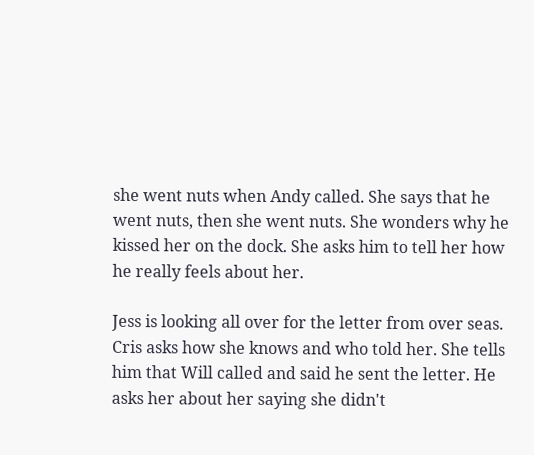she went nuts when Andy called. She says that he went nuts, then she went nuts. She wonders why he kissed her on the dock. She asks him to tell her how he really feels about her.

Jess is looking all over for the letter from over seas. Cris asks how she knows and who told her. She tells him that Will called and said he sent the letter. He asks her about her saying she didn't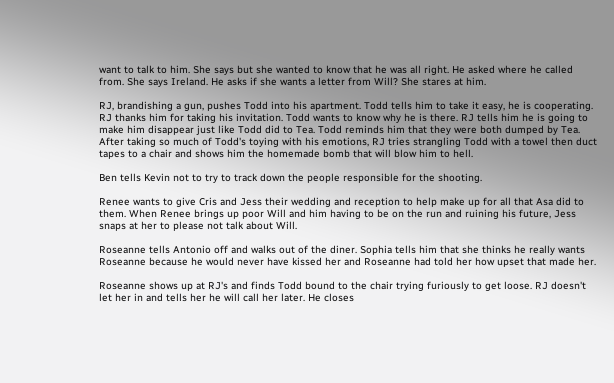want to talk to him. She says but she wanted to know that he was all right. He asked where he called from. She says Ireland. He asks if she wants a letter from Will? She stares at him.

RJ, brandishing a gun, pushes Todd into his apartment. Todd tells him to take it easy, he is cooperating. RJ thanks him for taking his invitation. Todd wants to know why he is there. RJ tells him he is going to make him disappear just like Todd did to Tea. Todd reminds him that they were both dumped by Tea. After taking so much of Todd's toying with his emotions, RJ tries strangling Todd with a towel then duct tapes to a chair and shows him the homemade bomb that will blow him to hell.

Ben tells Kevin not to try to track down the people responsible for the shooting.

Renee wants to give Cris and Jess their wedding and reception to help make up for all that Asa did to them. When Renee brings up poor Will and him having to be on the run and ruining his future, Jess snaps at her to please not talk about Will.

Roseanne tells Antonio off and walks out of the diner. Sophia tells him that she thinks he really wants Roseanne because he would never have kissed her and Roseanne had told her how upset that made her.

Roseanne shows up at RJ's and finds Todd bound to the chair trying furiously to get loose. RJ doesn't let her in and tells her he will call her later. He closes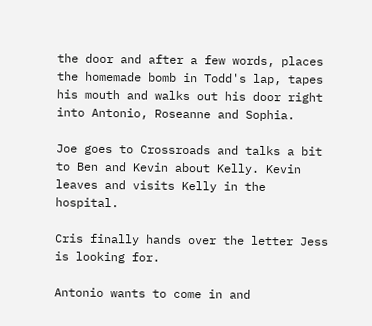the door and after a few words, places the homemade bomb in Todd's lap, tapes his mouth and walks out his door right into Antonio, Roseanne and Sophia.

Joe goes to Crossroads and talks a bit to Ben and Kevin about Kelly. Kevin leaves and visits Kelly in the hospital.

Cris finally hands over the letter Jess is looking for.

Antonio wants to come in and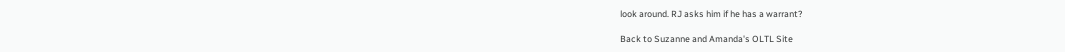look around. RJ asks him if he has a warrant?

Back to Suzanne and Amanda's OLTL Site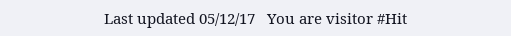Last updated 05/12/17   You are visitor #Hit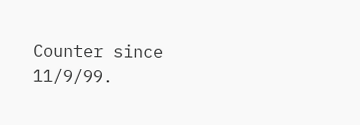Counter since 11/9/99.